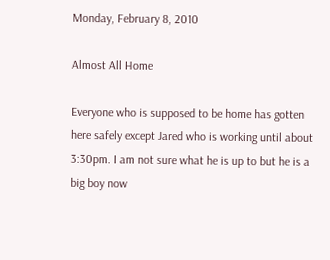Monday, February 8, 2010

Almost All Home

Everyone who is supposed to be home has gotten here safely except Jared who is working until about 3:30pm. I am not sure what he is up to but he is a big boy now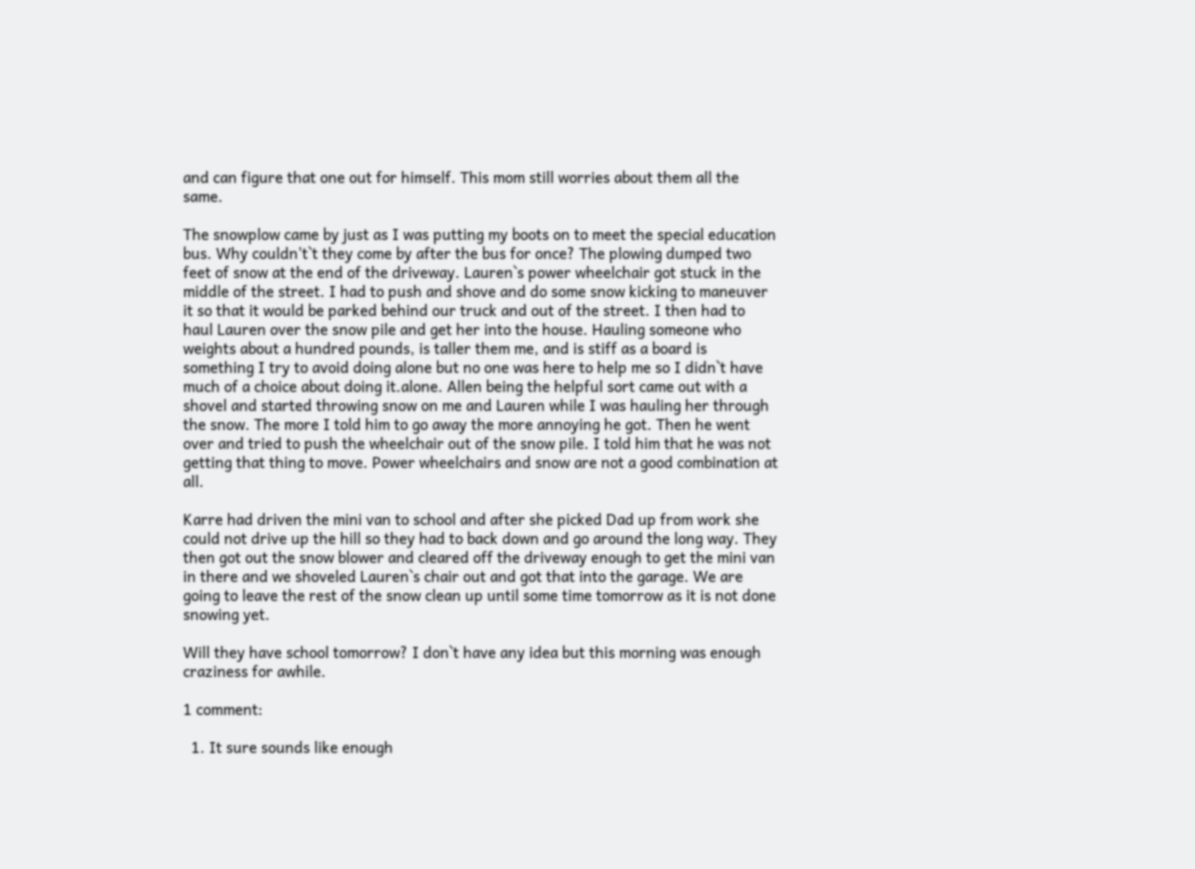and can figure that one out for himself. This mom still worries about them all the same.

The snowplow came by just as I was putting my boots on to meet the special education bus. Why couldn't`t they come by after the bus for once? The plowing dumped two feet of snow at the end of the driveway. Lauren`s power wheelchair got stuck in the middle of the street. I had to push and shove and do some snow kicking to maneuver it so that it would be parked behind our truck and out of the street. I then had to haul Lauren over the snow pile and get her into the house. Hauling someone who weights about a hundred pounds, is taller them me, and is stiff as a board is something I try to avoid doing alone but no one was here to help me so I didn`t have much of a choice about doing it.alone. Allen being the helpful sort came out with a shovel and started throwing snow on me and Lauren while I was hauling her through the snow. The more I told him to go away the more annoying he got. Then he went over and tried to push the wheelchair out of the snow pile. I told him that he was not getting that thing to move. Power wheelchairs and snow are not a good combination at all.

Karre had driven the mini van to school and after she picked Dad up from work she could not drive up the hill so they had to back down and go around the long way. They then got out the snow blower and cleared off the driveway enough to get the mini van in there and we shoveled Lauren`s chair out and got that into the garage. We are going to leave the rest of the snow clean up until some time tomorrow as it is not done snowing yet.

Will they have school tomorrow? I don`t have any idea but this morning was enough craziness for awhile.

1 comment:

  1. It sure sounds like enough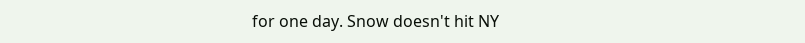for one day. Snow doesn't hit NY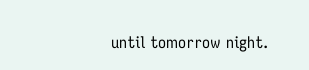until tomorrow night.